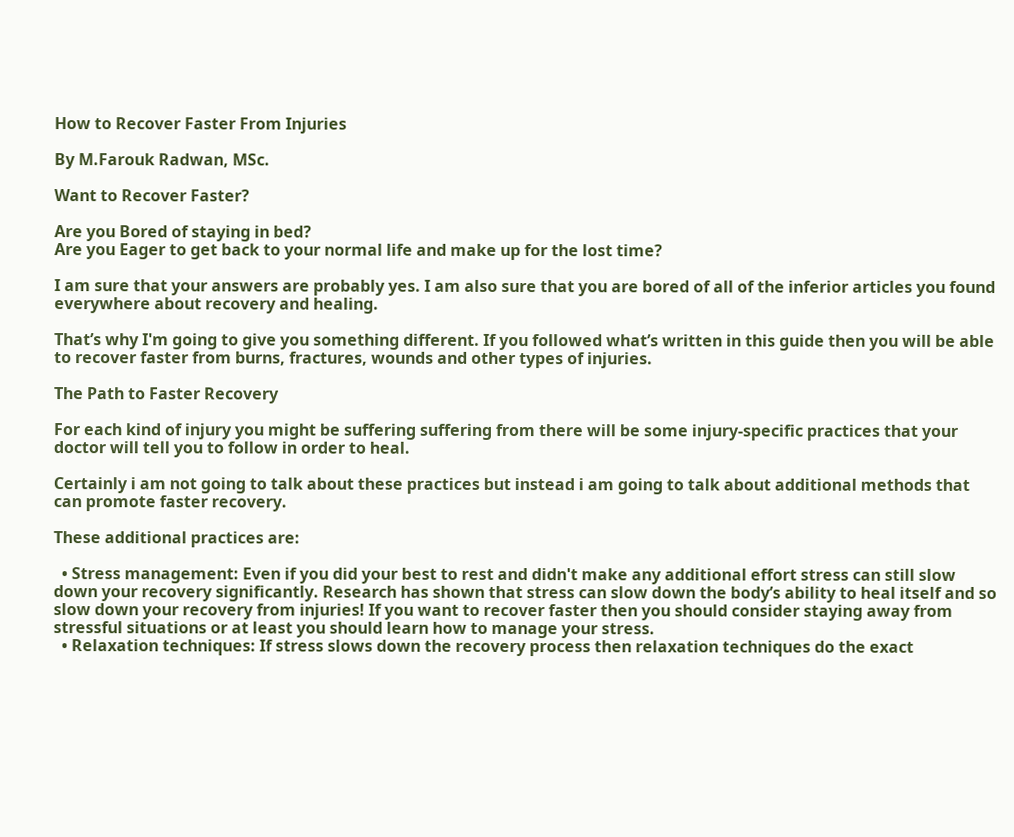How to Recover Faster From Injuries

By M.Farouk Radwan, MSc.

Want to Recover Faster?

Are you Bored of staying in bed?
Are you Eager to get back to your normal life and make up for the lost time?

I am sure that your answers are probably yes. I am also sure that you are bored of all of the inferior articles you found everywhere about recovery and healing.

That’s why I'm going to give you something different. If you followed what’s written in this guide then you will be able to recover faster from burns, fractures, wounds and other types of injuries.

The Path to Faster Recovery

For each kind of injury you might be suffering suffering from there will be some injury-specific practices that your doctor will tell you to follow in order to heal.

Certainly i am not going to talk about these practices but instead i am going to talk about additional methods that can promote faster recovery.

These additional practices are:

  • Stress management: Even if you did your best to rest and didn't make any additional effort stress can still slow down your recovery significantly. Research has shown that stress can slow down the body’s ability to heal itself and so slow down your recovery from injuries! If you want to recover faster then you should consider staying away from stressful situations or at least you should learn how to manage your stress.
  • Relaxation techniques: If stress slows down the recovery process then relaxation techniques do the exact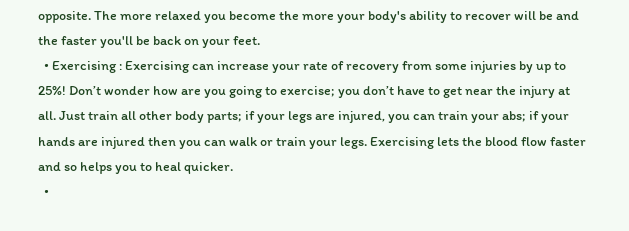opposite. The more relaxed you become the more your body's ability to recover will be and the faster you'll be back on your feet.
  • Exercising : Exercising can increase your rate of recovery from some injuries by up to 25%! Don’t wonder how are you going to exercise; you don’t have to get near the injury at all. Just train all other body parts; if your legs are injured, you can train your abs; if your hands are injured then you can walk or train your legs. Exercising lets the blood flow faster and so helps you to heal quicker.
  •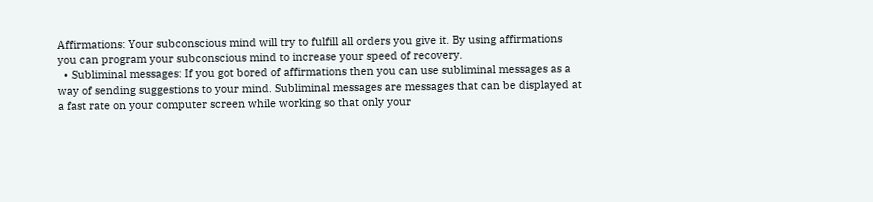Affirmations: Your subconscious mind will try to fulfill all orders you give it. By using affirmations you can program your subconscious mind to increase your speed of recovery.
  • Subliminal messages: If you got bored of affirmations then you can use subliminal messages as a way of sending suggestions to your mind. Subliminal messages are messages that can be displayed at a fast rate on your computer screen while working so that only your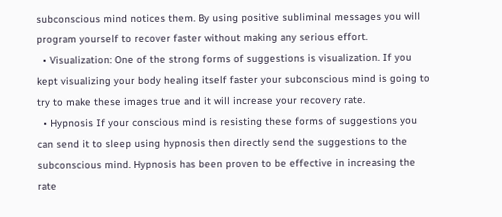subconscious mind notices them. By using positive subliminal messages you will program yourself to recover faster without making any serious effort.
  • Visualization: One of the strong forms of suggestions is visualization. If you kept visualizing your body healing itself faster your subconscious mind is going to try to make these images true and it will increase your recovery rate.
  • Hypnosis If your conscious mind is resisting these forms of suggestions you can send it to sleep using hypnosis then directly send the suggestions to the subconscious mind. Hypnosis has been proven to be effective in increasing the rate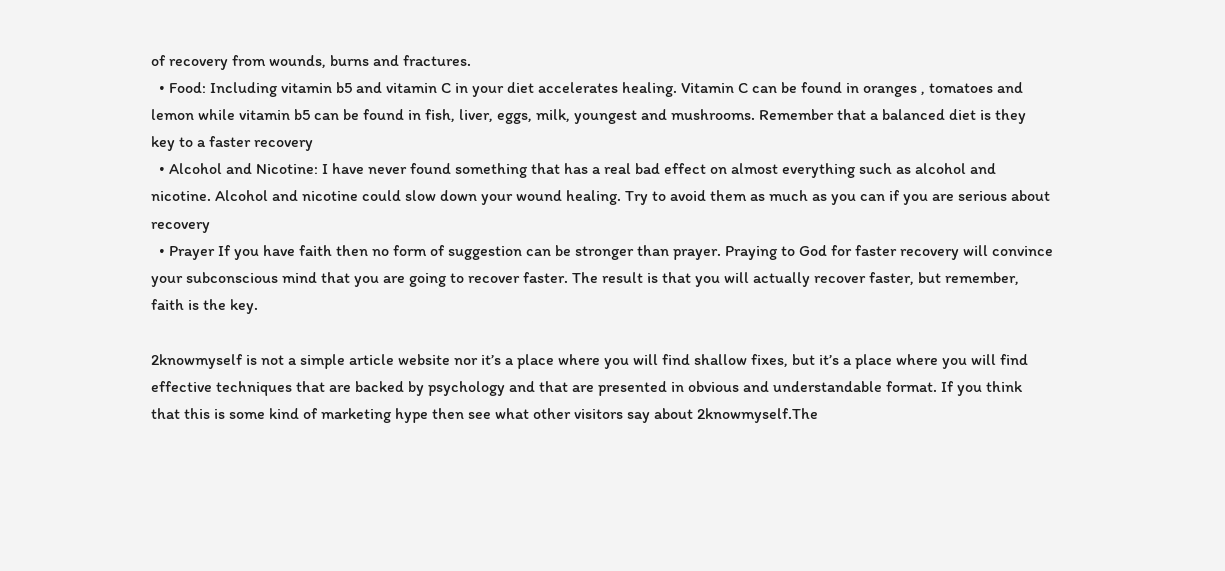of recovery from wounds, burns and fractures.
  • Food: Including vitamin b5 and vitamin C in your diet accelerates healing. Vitamin C can be found in oranges , tomatoes and lemon while vitamin b5 can be found in fish, liver, eggs, milk, youngest and mushrooms. Remember that a balanced diet is they key to a faster recovery
  • Alcohol and Nicotine: I have never found something that has a real bad effect on almost everything such as alcohol and nicotine. Alcohol and nicotine could slow down your wound healing. Try to avoid them as much as you can if you are serious about recovery
  • Prayer If you have faith then no form of suggestion can be stronger than prayer. Praying to God for faster recovery will convince your subconscious mind that you are going to recover faster. The result is that you will actually recover faster, but remember, faith is the key.

2knowmyself is not a simple article website nor it’s a place where you will find shallow fixes, but it’s a place where you will find effective techniques that are backed by psychology and that are presented in obvious and understandable format. If you think that this is some kind of marketing hype then see what other visitors say about 2knowmyself.The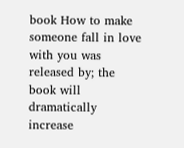book How to make someone fall in love with you was released by; the book will dramatically increase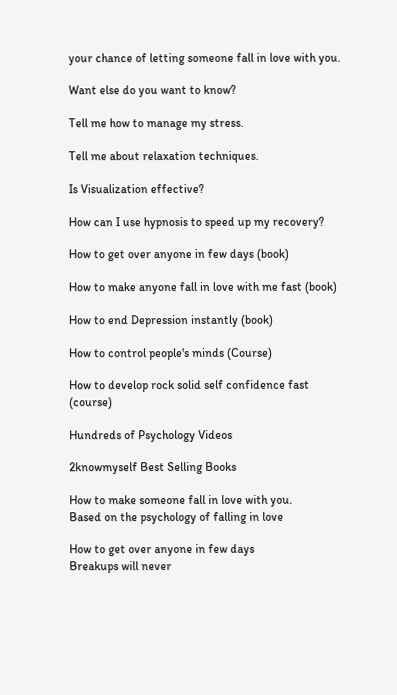your chance of letting someone fall in love with you.

Want else do you want to know?

Tell me how to manage my stress.

Tell me about relaxation techniques.

Is Visualization effective?

How can I use hypnosis to speed up my recovery?

How to get over anyone in few days (book)

How to make anyone fall in love with me fast (book)

How to end Depression instantly (book)

How to control people's minds (Course)

How to develop rock solid self confidence fast (course)

Hundreds of Psychology Videos

2knowmyself Best Selling Books

How to make someone fall in love with you.
Based on the psychology of falling in love

How to get over anyone in few days
Breakups will never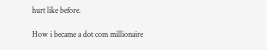hurt like before.

How i became a dot com millionaire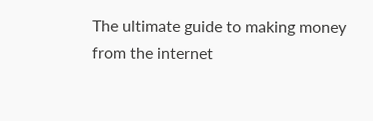The ultimate guide to making money from the internet